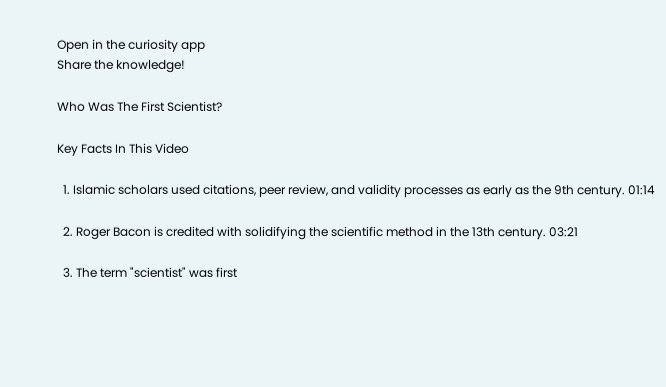Open in the curiosity app
Share the knowledge!

Who Was The First Scientist?

Key Facts In This Video

  1. Islamic scholars used citations, peer review, and validity processes as early as the 9th century. 01:14

  2. Roger Bacon is credited with solidifying the scientific method in the 13th century. 03:21

  3. The term "scientist" was first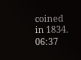coined in 1834. 06:37